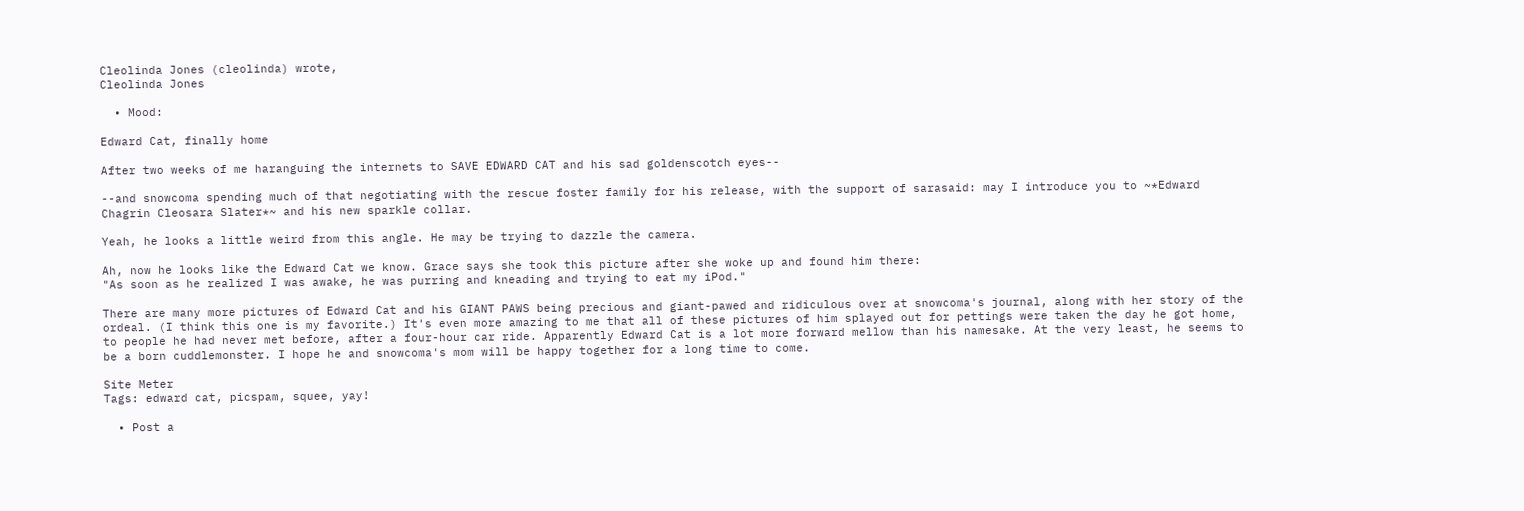Cleolinda Jones (cleolinda) wrote,
Cleolinda Jones

  • Mood:

Edward Cat, finally home

After two weeks of me haranguing the internets to SAVE EDWARD CAT and his sad goldenscotch eyes--

--and snowcoma spending much of that negotiating with the rescue foster family for his release, with the support of sarasaid: may I introduce you to ~*Edward Chagrin Cleosara Slater*~ and his new sparkle collar.

Yeah, he looks a little weird from this angle. He may be trying to dazzle the camera.

Ah, now he looks like the Edward Cat we know. Grace says she took this picture after she woke up and found him there:
"As soon as he realized I was awake, he was purring and kneading and trying to eat my iPod."

There are many more pictures of Edward Cat and his GIANT PAWS being precious and giant-pawed and ridiculous over at snowcoma's journal, along with her story of the ordeal. (I think this one is my favorite.) It's even more amazing to me that all of these pictures of him splayed out for pettings were taken the day he got home, to people he had never met before, after a four-hour car ride. Apparently Edward Cat is a lot more forward mellow than his namesake. At the very least, he seems to be a born cuddlemonster. I hope he and snowcoma's mom will be happy together for a long time to come.

Site Meter
Tags: edward cat, picspam, squee, yay!

  • Post a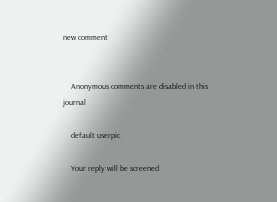new comment


    Anonymous comments are disabled in this journal

    default userpic

    Your reply will be screened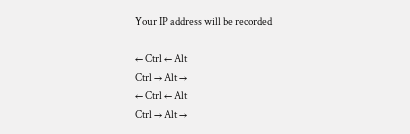Your IP address will be recorded

← Ctrl ← Alt
Ctrl → Alt →
← Ctrl ← Alt
Ctrl → Alt →